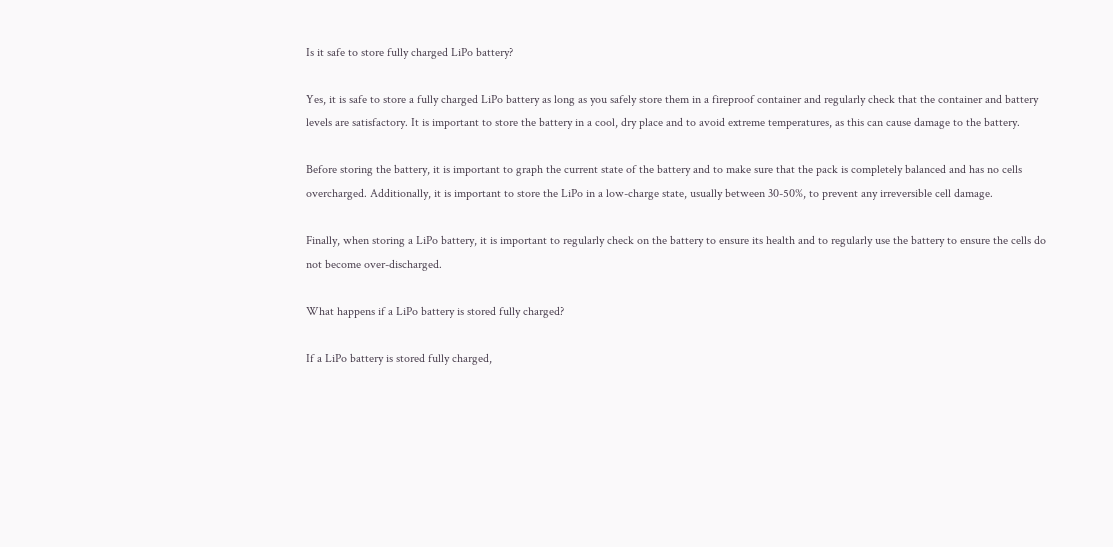Is it safe to store fully charged LiPo battery?

Yes, it is safe to store a fully charged LiPo battery as long as you safely store them in a fireproof container and regularly check that the container and battery levels are satisfactory. It is important to store the battery in a cool, dry place and to avoid extreme temperatures, as this can cause damage to the battery.

Before storing the battery, it is important to graph the current state of the battery and to make sure that the pack is completely balanced and has no cells overcharged. Additionally, it is important to store the LiPo in a low-charge state, usually between 30-50%, to prevent any irreversible cell damage.

Finally, when storing a LiPo battery, it is important to regularly check on the battery to ensure its health and to regularly use the battery to ensure the cells do not become over-discharged.

What happens if a LiPo battery is stored fully charged?

If a LiPo battery is stored fully charged,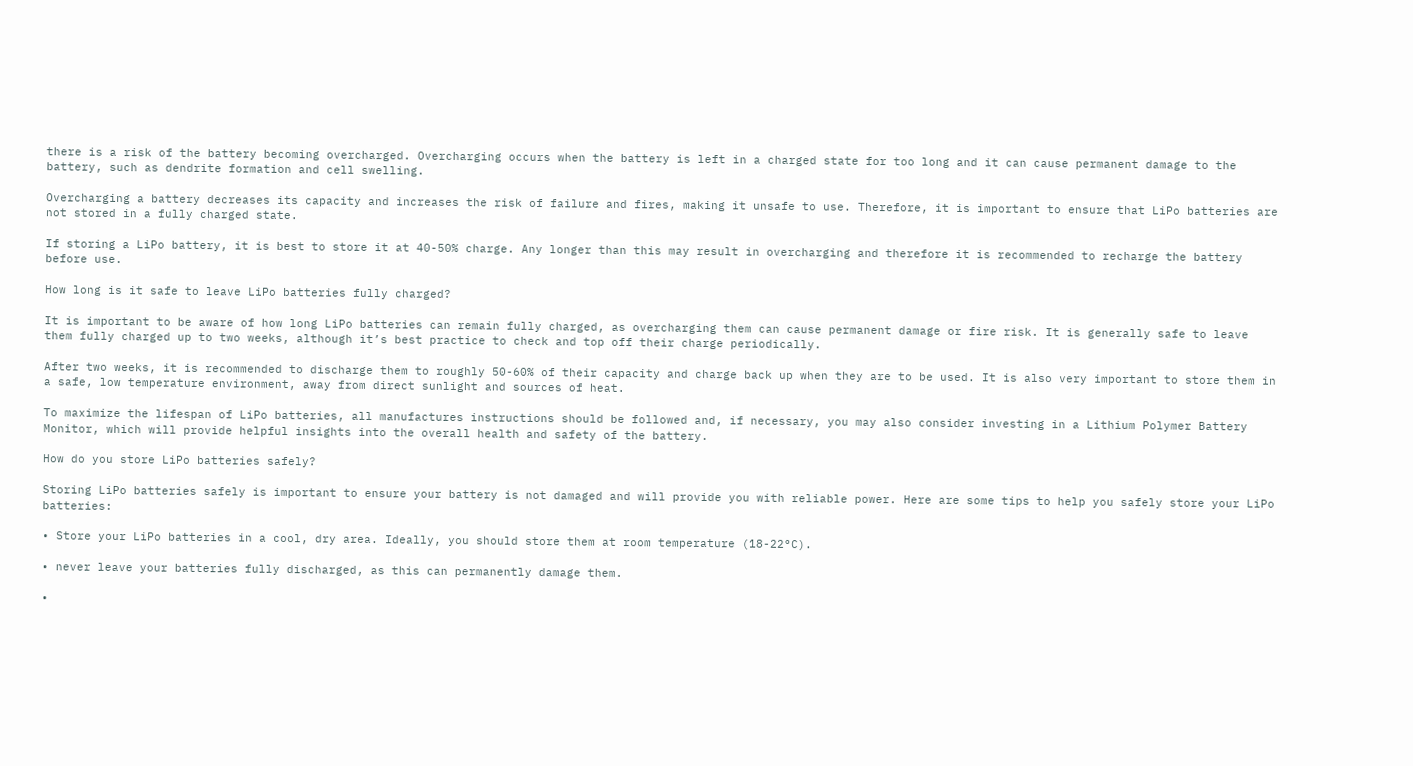there is a risk of the battery becoming overcharged. Overcharging occurs when the battery is left in a charged state for too long and it can cause permanent damage to the battery, such as dendrite formation and cell swelling.

Overcharging a battery decreases its capacity and increases the risk of failure and fires, making it unsafe to use. Therefore, it is important to ensure that LiPo batteries are not stored in a fully charged state.

If storing a LiPo battery, it is best to store it at 40-50% charge. Any longer than this may result in overcharging and therefore it is recommended to recharge the battery before use.

How long is it safe to leave LiPo batteries fully charged?

It is important to be aware of how long LiPo batteries can remain fully charged, as overcharging them can cause permanent damage or fire risk. It is generally safe to leave them fully charged up to two weeks, although it’s best practice to check and top off their charge periodically.

After two weeks, it is recommended to discharge them to roughly 50-60% of their capacity and charge back up when they are to be used. It is also very important to store them in a safe, low temperature environment, away from direct sunlight and sources of heat.

To maximize the lifespan of LiPo batteries, all manufactures instructions should be followed and, if necessary, you may also consider investing in a Lithium Polymer Battery Monitor, which will provide helpful insights into the overall health and safety of the battery.

How do you store LiPo batteries safely?

Storing LiPo batteries safely is important to ensure your battery is not damaged and will provide you with reliable power. Here are some tips to help you safely store your LiPo batteries:

• Store your LiPo batteries in a cool, dry area. Ideally, you should store them at room temperature (18-22°C).

• never leave your batteries fully discharged, as this can permanently damage them.

•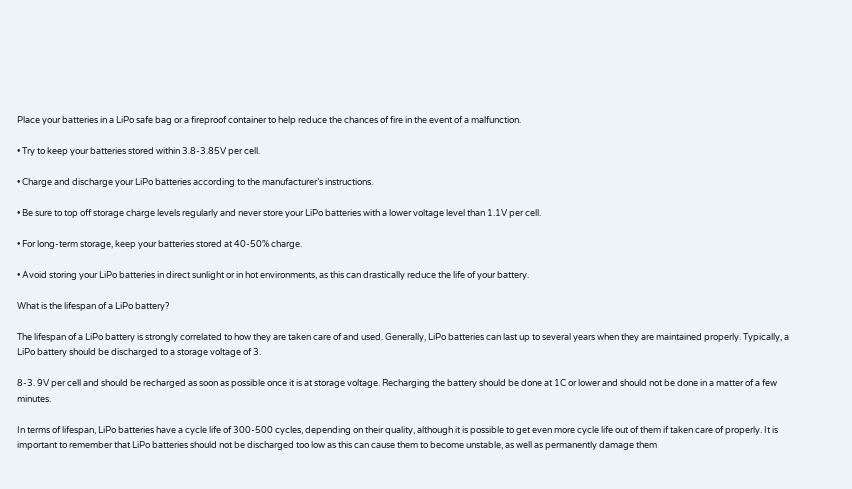Place your batteries in a LiPo safe bag or a fireproof container to help reduce the chances of fire in the event of a malfunction.

• Try to keep your batteries stored within 3.8-3.85V per cell.

• Charge and discharge your LiPo batteries according to the manufacturer’s instructions.

• Be sure to top off storage charge levels regularly and never store your LiPo batteries with a lower voltage level than 1.1V per cell.

• For long-term storage, keep your batteries stored at 40-50% charge.

• Avoid storing your LiPo batteries in direct sunlight or in hot environments, as this can drastically reduce the life of your battery.

What is the lifespan of a LiPo battery?

The lifespan of a LiPo battery is strongly correlated to how they are taken care of and used. Generally, LiPo batteries can last up to several years when they are maintained properly. Typically, a LiPo battery should be discharged to a storage voltage of 3.

8-3. 9V per cell and should be recharged as soon as possible once it is at storage voltage. Recharging the battery should be done at 1C or lower and should not be done in a matter of a few minutes.

In terms of lifespan, LiPo batteries have a cycle life of 300-500 cycles, depending on their quality, although it is possible to get even more cycle life out of them if taken care of properly. It is important to remember that LiPo batteries should not be discharged too low as this can cause them to become unstable, as well as permanently damage them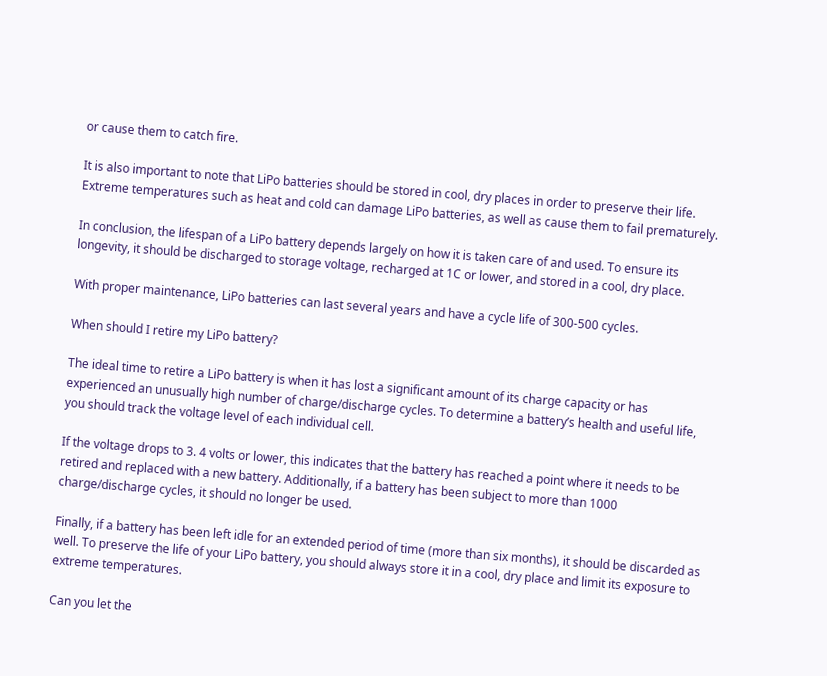or cause them to catch fire.

It is also important to note that LiPo batteries should be stored in cool, dry places in order to preserve their life. Extreme temperatures such as heat and cold can damage LiPo batteries, as well as cause them to fail prematurely.

In conclusion, the lifespan of a LiPo battery depends largely on how it is taken care of and used. To ensure its longevity, it should be discharged to storage voltage, recharged at 1C or lower, and stored in a cool, dry place.

With proper maintenance, LiPo batteries can last several years and have a cycle life of 300-500 cycles.

When should I retire my LiPo battery?

The ideal time to retire a LiPo battery is when it has lost a significant amount of its charge capacity or has experienced an unusually high number of charge/discharge cycles. To determine a battery’s health and useful life, you should track the voltage level of each individual cell.

If the voltage drops to 3. 4 volts or lower, this indicates that the battery has reached a point where it needs to be retired and replaced with a new battery. Additionally, if a battery has been subject to more than 1000 charge/discharge cycles, it should no longer be used.

Finally, if a battery has been left idle for an extended period of time (more than six months), it should be discarded as well. To preserve the life of your LiPo battery, you should always store it in a cool, dry place and limit its exposure to extreme temperatures.

Can you let the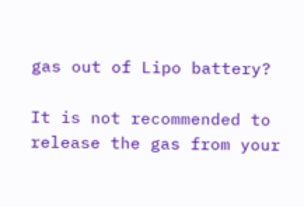gas out of Lipo battery?

It is not recommended to release the gas from your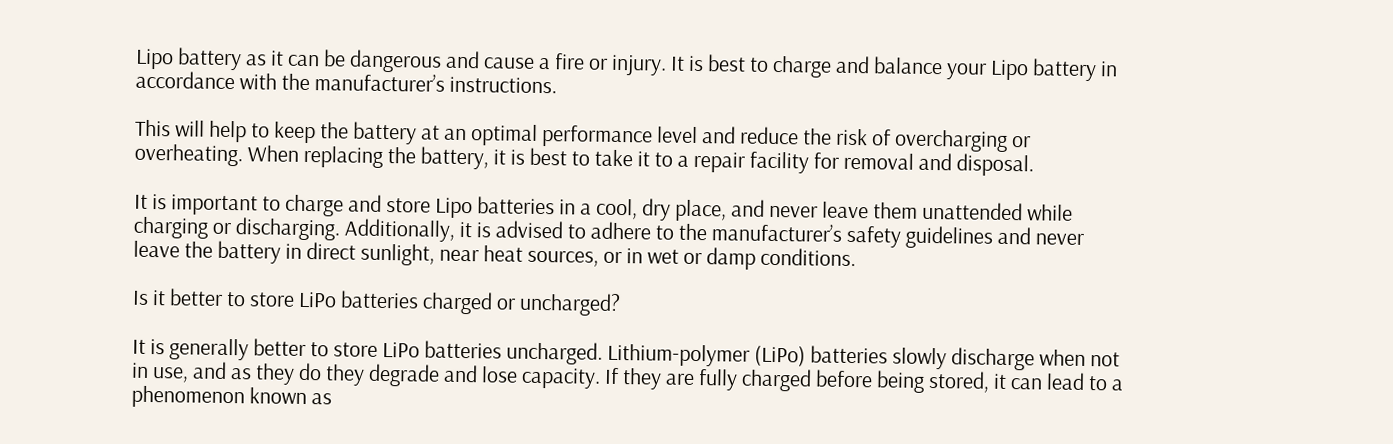Lipo battery as it can be dangerous and cause a fire or injury. It is best to charge and balance your Lipo battery in accordance with the manufacturer’s instructions.

This will help to keep the battery at an optimal performance level and reduce the risk of overcharging or overheating. When replacing the battery, it is best to take it to a repair facility for removal and disposal.

It is important to charge and store Lipo batteries in a cool, dry place, and never leave them unattended while charging or discharging. Additionally, it is advised to adhere to the manufacturer’s safety guidelines and never leave the battery in direct sunlight, near heat sources, or in wet or damp conditions.

Is it better to store LiPo batteries charged or uncharged?

It is generally better to store LiPo batteries uncharged. Lithium-polymer (LiPo) batteries slowly discharge when not in use, and as they do they degrade and lose capacity. If they are fully charged before being stored, it can lead to a phenomenon known as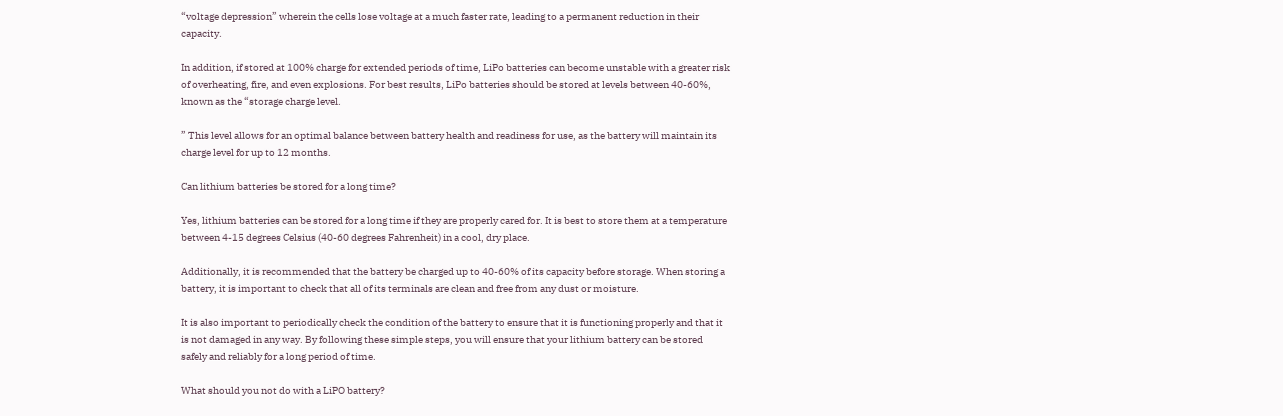“voltage depression” wherein the cells lose voltage at a much faster rate, leading to a permanent reduction in their capacity.

In addition, if stored at 100% charge for extended periods of time, LiPo batteries can become unstable with a greater risk of overheating, fire, and even explosions. For best results, LiPo batteries should be stored at levels between 40-60%, known as the “storage charge level.

” This level allows for an optimal balance between battery health and readiness for use, as the battery will maintain its charge level for up to 12 months.

Can lithium batteries be stored for a long time?

Yes, lithium batteries can be stored for a long time if they are properly cared for. It is best to store them at a temperature between 4-15 degrees Celsius (40-60 degrees Fahrenheit) in a cool, dry place.

Additionally, it is recommended that the battery be charged up to 40-60% of its capacity before storage. When storing a battery, it is important to check that all of its terminals are clean and free from any dust or moisture.

It is also important to periodically check the condition of the battery to ensure that it is functioning properly and that it is not damaged in any way. By following these simple steps, you will ensure that your lithium battery can be stored safely and reliably for a long period of time.

What should you not do with a LiPO battery?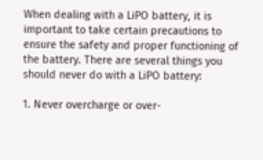When dealing with a LiPO battery, it is important to take certain precautions to ensure the safety and proper functioning of the battery. There are several things you should never do with a LiPO battery:

1. Never overcharge or over-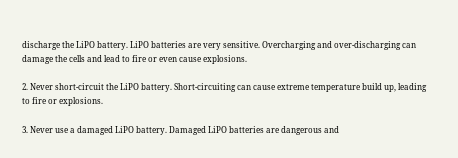discharge the LiPO battery. LiPO batteries are very sensitive. Overcharging and over-discharging can damage the cells and lead to fire or even cause explosions.

2. Never short-circuit the LiPO battery. Short-circuiting can cause extreme temperature build up, leading to fire or explosions.

3. Never use a damaged LiPO battery. Damaged LiPO batteries are dangerous and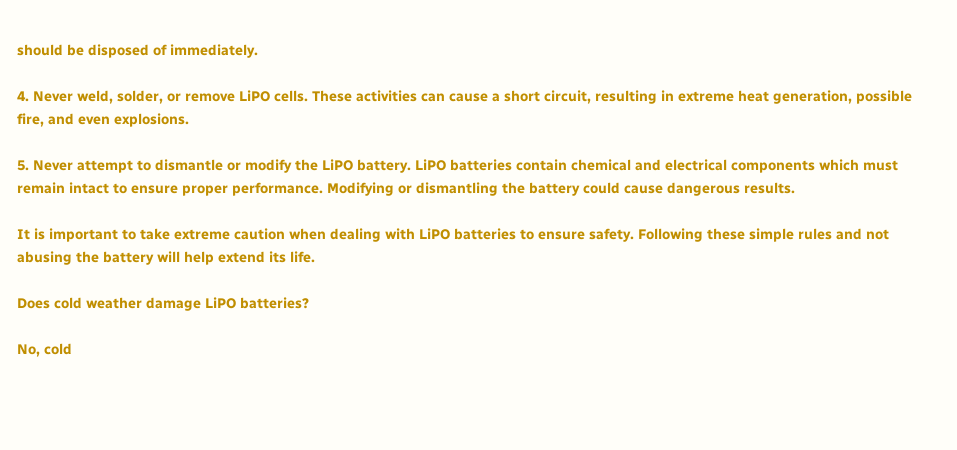should be disposed of immediately.

4. Never weld, solder, or remove LiPO cells. These activities can cause a short circuit, resulting in extreme heat generation, possible fire, and even explosions.

5. Never attempt to dismantle or modify the LiPO battery. LiPO batteries contain chemical and electrical components which must remain intact to ensure proper performance. Modifying or dismantling the battery could cause dangerous results.

It is important to take extreme caution when dealing with LiPO batteries to ensure safety. Following these simple rules and not abusing the battery will help extend its life.

Does cold weather damage LiPO batteries?

No, cold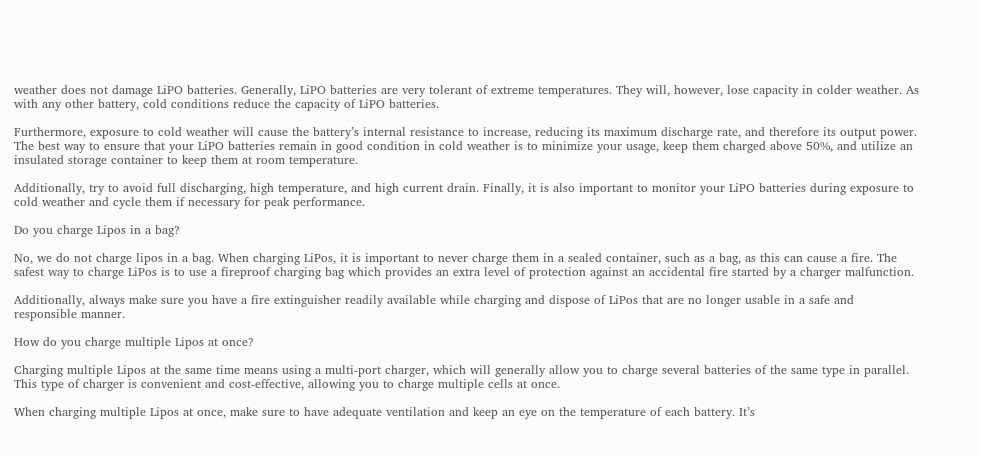weather does not damage LiPO batteries. Generally, LiPO batteries are very tolerant of extreme temperatures. They will, however, lose capacity in colder weather. As with any other battery, cold conditions reduce the capacity of LiPO batteries.

Furthermore, exposure to cold weather will cause the battery’s internal resistance to increase, reducing its maximum discharge rate, and therefore its output power. The best way to ensure that your LiPO batteries remain in good condition in cold weather is to minimize your usage, keep them charged above 50%, and utilize an insulated storage container to keep them at room temperature.

Additionally, try to avoid full discharging, high temperature, and high current drain. Finally, it is also important to monitor your LiPO batteries during exposure to cold weather and cycle them if necessary for peak performance.

Do you charge Lipos in a bag?

No, we do not charge lipos in a bag. When charging LiPos, it is important to never charge them in a sealed container, such as a bag, as this can cause a fire. The safest way to charge LiPos is to use a fireproof charging bag which provides an extra level of protection against an accidental fire started by a charger malfunction.

Additionally, always make sure you have a fire extinguisher readily available while charging and dispose of LiPos that are no longer usable in a safe and responsible manner.

How do you charge multiple Lipos at once?

Charging multiple Lipos at the same time means using a multi-port charger, which will generally allow you to charge several batteries of the same type in parallel. This type of charger is convenient and cost-effective, allowing you to charge multiple cells at once.

When charging multiple Lipos at once, make sure to have adequate ventilation and keep an eye on the temperature of each battery. It’s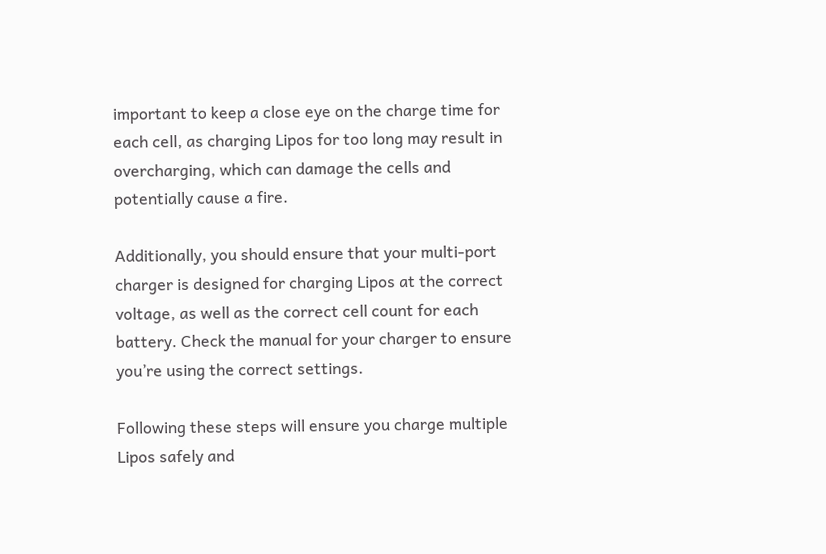important to keep a close eye on the charge time for each cell, as charging Lipos for too long may result in overcharging, which can damage the cells and potentially cause a fire.

Additionally, you should ensure that your multi-port charger is designed for charging Lipos at the correct voltage, as well as the correct cell count for each battery. Check the manual for your charger to ensure you’re using the correct settings.

Following these steps will ensure you charge multiple Lipos safely and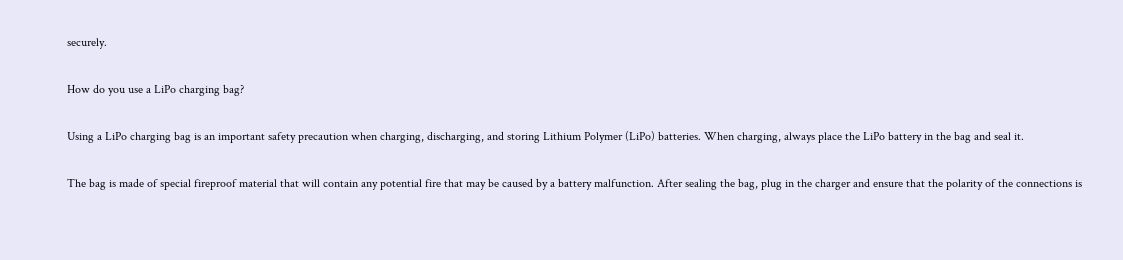securely.

How do you use a LiPo charging bag?

Using a LiPo charging bag is an important safety precaution when charging, discharging, and storing Lithium Polymer (LiPo) batteries. When charging, always place the LiPo battery in the bag and seal it.

The bag is made of special fireproof material that will contain any potential fire that may be caused by a battery malfunction. After sealing the bag, plug in the charger and ensure that the polarity of the connections is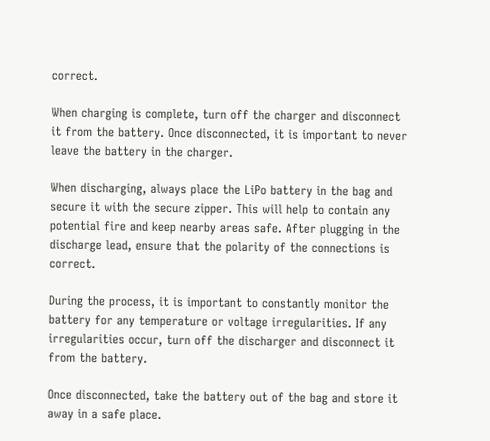correct.

When charging is complete, turn off the charger and disconnect it from the battery. Once disconnected, it is important to never leave the battery in the charger.

When discharging, always place the LiPo battery in the bag and secure it with the secure zipper. This will help to contain any potential fire and keep nearby areas safe. After plugging in the discharge lead, ensure that the polarity of the connections is correct.

During the process, it is important to constantly monitor the battery for any temperature or voltage irregularities. If any irregularities occur, turn off the discharger and disconnect it from the battery.

Once disconnected, take the battery out of the bag and store it away in a safe place.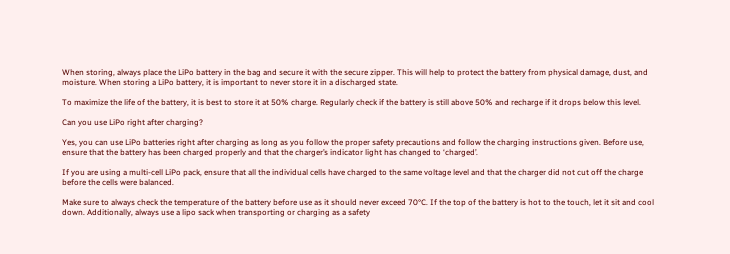When storing, always place the LiPo battery in the bag and secure it with the secure zipper. This will help to protect the battery from physical damage, dust, and moisture. When storing a LiPo battery, it is important to never store it in a discharged state.

To maximize the life of the battery, it is best to store it at 50% charge. Regularly check if the battery is still above 50% and recharge if it drops below this level.

Can you use LiPo right after charging?

Yes, you can use LiPo batteries right after charging as long as you follow the proper safety precautions and follow the charging instructions given. Before use, ensure that the battery has been charged properly and that the charger’s indicator light has changed to ‘charged’.

If you are using a multi-cell LiPo pack, ensure that all the individual cells have charged to the same voltage level and that the charger did not cut off the charge before the cells were balanced.

Make sure to always check the temperature of the battery before use as it should never exceed 70°C. If the top of the battery is hot to the touch, let it sit and cool down. Additionally, always use a lipo sack when transporting or charging as a safety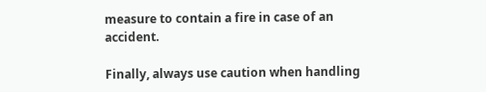measure to contain a fire in case of an accident.

Finally, always use caution when handling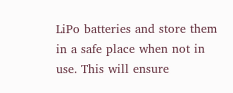LiPo batteries and store them in a safe place when not in use. This will ensure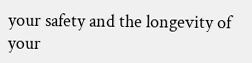your safety and the longevity of your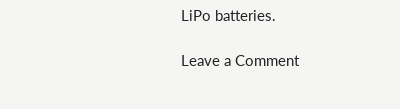LiPo batteries.

Leave a Comment